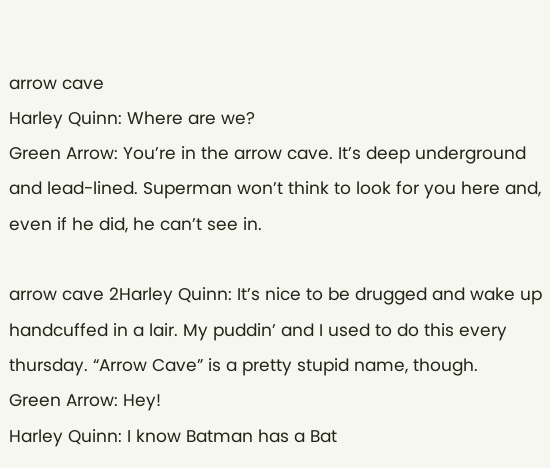arrow cave
Harley Quinn: Where are we?
Green Arrow: You’re in the arrow cave. It’s deep underground and lead-lined. Superman won’t think to look for you here and, even if he did, he can’t see in.

arrow cave 2Harley Quinn: It’s nice to be drugged and wake up handcuffed in a lair. My puddin’ and I used to do this every thursday. “Arrow Cave” is a pretty stupid name, though.
Green Arrow: Hey!
Harley Quinn: I know Batman has a Bat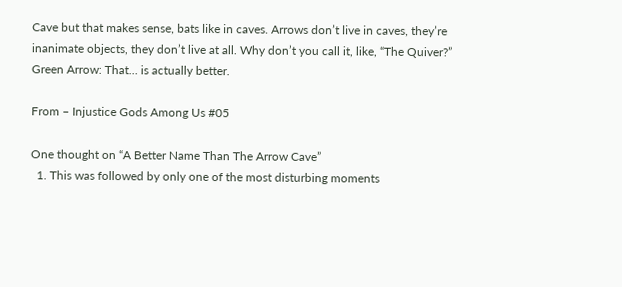Cave but that makes sense, bats like in caves. Arrows don’t live in caves, they’re inanimate objects, they don’t live at all. Why don’t you call it, like, “The Quiver?”
Green Arrow: That… is actually better.

From – Injustice Gods Among Us #05

One thought on “A Better Name Than The Arrow Cave”
  1. This was followed by only one of the most disturbing moments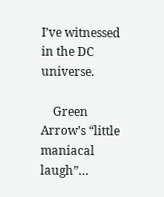I’ve witnessed in the DC universe.

    Green Arrow’s “little maniacal laugh”…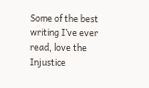Some of the best writing I’ve ever read, love the Injustice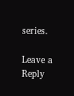series.

Leave a Reply